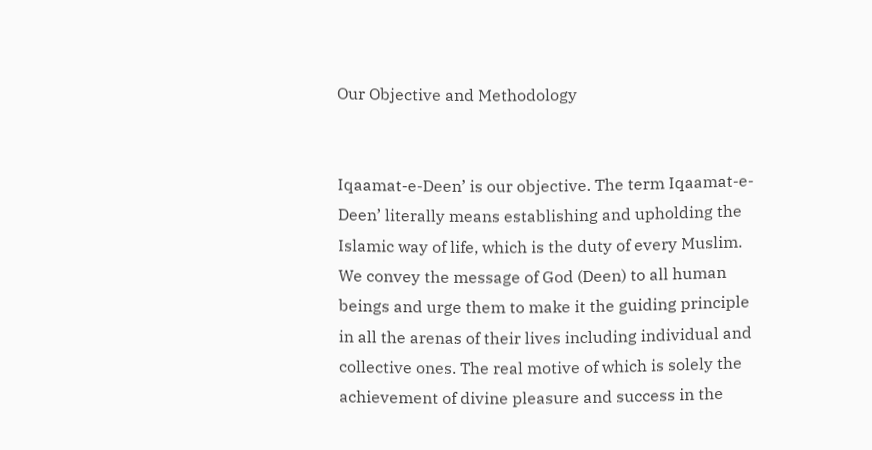Our Objective and Methodology


Iqaamat-e-Deen’ is our objective. The term Iqaamat-e-Deen’ literally means establishing and upholding the Islamic way of life, which is the duty of every Muslim. We convey the message of God (Deen) to all human beings and urge them to make it the guiding principle in all the arenas of their lives including individual and collective ones. The real motive of which is solely the achievement of divine pleasure and success in the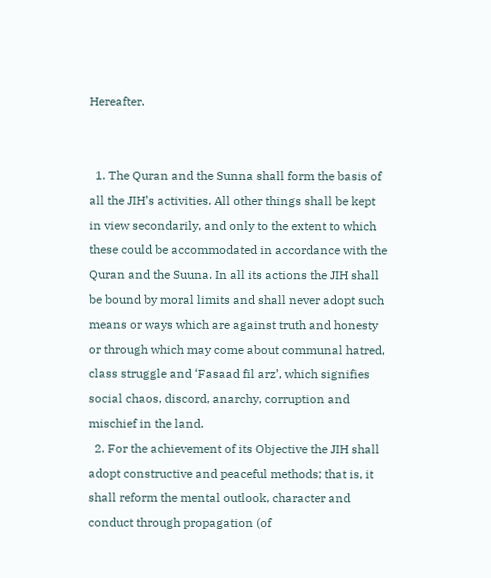Hereafter.


  1. The Quran and the Sunna shall form the basis of all the JIH’s activities. All other things shall be kept in view secondarily, and only to the extent to which these could be accommodated in accordance with the Quran and the Suuna. In all its actions the JIH shall be bound by moral limits and shall never adopt such means or ways which are against truth and honesty or through which may come about communal hatred, class struggle and ‘Fasaad fil arz’, which signifies social chaos, discord, anarchy, corruption and mischief in the land.
  2. For the achievement of its Objective the JIH shall adopt constructive and peaceful methods; that is, it shall reform the mental outlook, character and conduct through propagation (of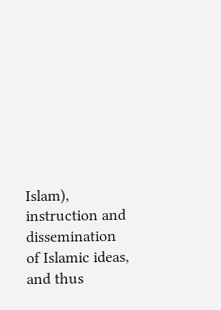Islam), instruction and dissemination of Islamic ideas, and thus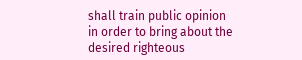shall train public opinion in order to bring about the desired righteous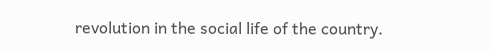revolution in the social life of the country.